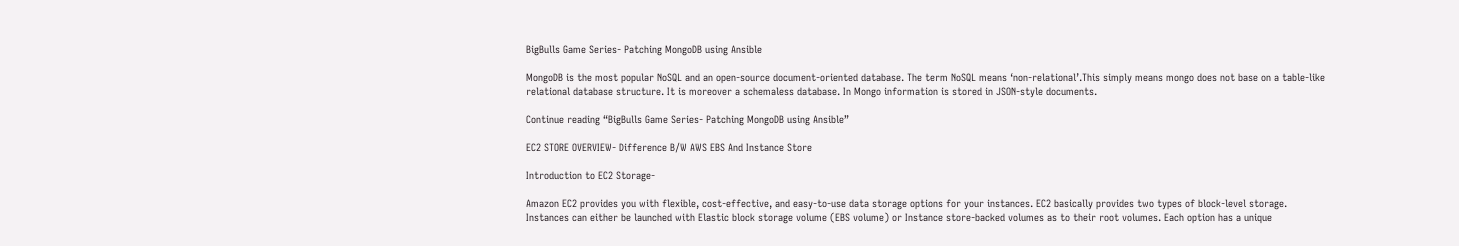BigBulls Game Series- Patching MongoDB using Ansible

MongoDB is the most popular NoSQL and an open-source document-oriented database. The term NoSQL means ‘non-relational’.This simply means mongo does not base on a table-like relational database structure. It is moreover a schemaless database. In Mongo information is stored in JSON-style documents.

Continue reading “BigBulls Game Series- Patching MongoDB using Ansible”

EC2 STORE OVERVIEW- Difference B/W AWS EBS And Instance Store

Introduction to EC2 Storage-

Amazon EC2 provides you with flexible, cost-effective, and easy-to-use data storage options for your instances. EC2 basically provides two types of block-level storage. Instances can either be launched with Elastic block storage volume (EBS volume) or Instance store-backed volumes as to their root volumes. Each option has a unique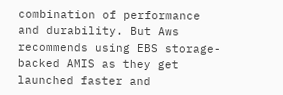combination of performance and durability. But Aws recommends using EBS storage-backed AMIS as they get launched faster and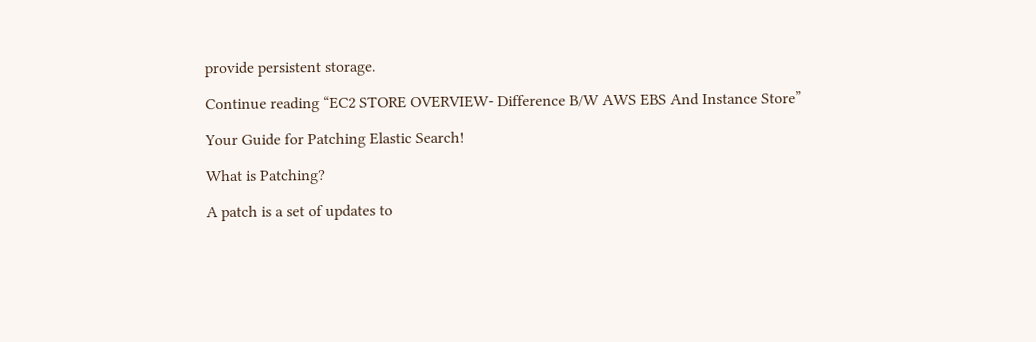provide persistent storage.

Continue reading “EC2 STORE OVERVIEW- Difference B/W AWS EBS And Instance Store”

Your Guide for Patching Elastic Search!

What is Patching?

A patch is a set of updates to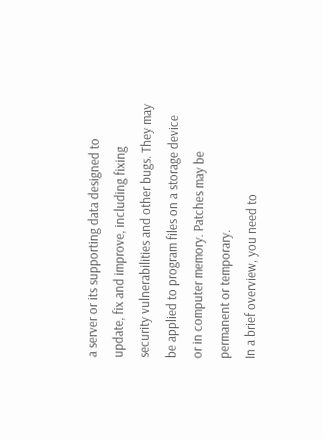a server or its supporting data designed to update, fix and improve, including fixing security vulnerabilities and other bugs. They may be applied to program files on a storage device or in computer memory. Patches may be permanent or temporary.
In a brief overview, you need to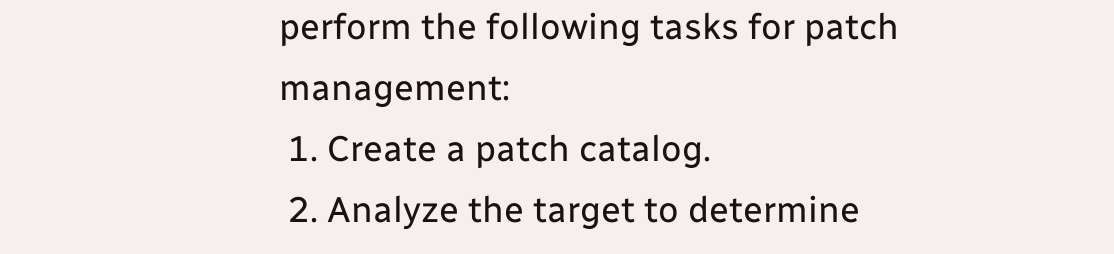perform the following tasks for patch management:
 1. Create a patch catalog.
 2. Analyze the target to determine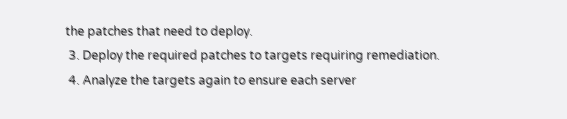the patches that need to deploy.
 3. Deploy the required patches to targets requiring remediation.
 4. Analyze the targets again to ensure each server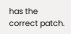has the correct patch.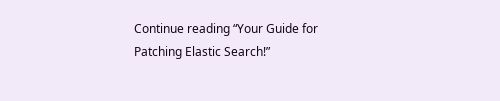Continue reading “Your Guide for Patching Elastic Search!”